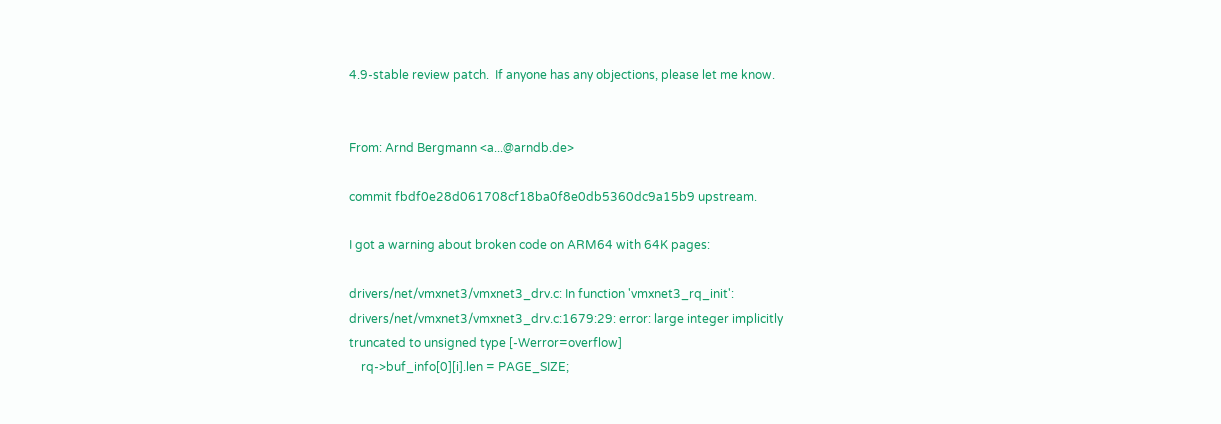4.9-stable review patch.  If anyone has any objections, please let me know.


From: Arnd Bergmann <a...@arndb.de>

commit fbdf0e28d061708cf18ba0f8e0db5360dc9a15b9 upstream.

I got a warning about broken code on ARM64 with 64K pages:

drivers/net/vmxnet3/vmxnet3_drv.c: In function 'vmxnet3_rq_init':
drivers/net/vmxnet3/vmxnet3_drv.c:1679:29: error: large integer implicitly
truncated to unsigned type [-Werror=overflow]
    rq->buf_info[0][i].len = PAGE_SIZE;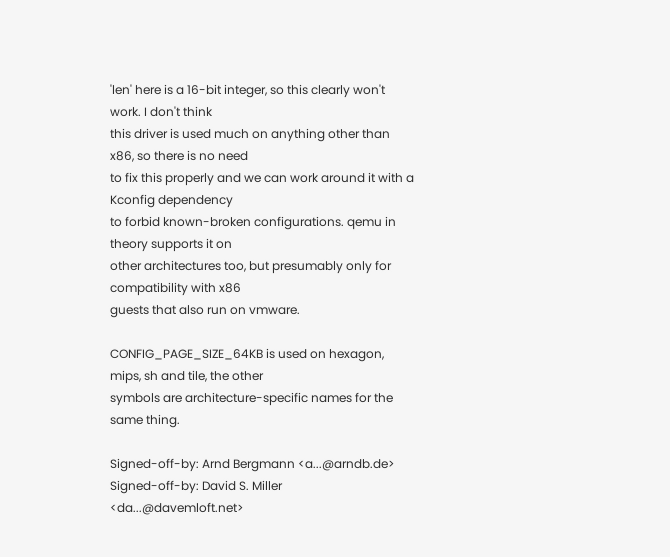'len' here is a 16-bit integer, so this clearly won't work. I don't think
this driver is used much on anything other than x86, so there is no need
to fix this properly and we can work around it with a Kconfig dependency
to forbid known-broken configurations. qemu in theory supports it on
other architectures too, but presumably only for compatibility with x86
guests that also run on vmware.

CONFIG_PAGE_SIZE_64KB is used on hexagon, mips, sh and tile, the other
symbols are architecture-specific names for the same thing.

Signed-off-by: Arnd Bergmann <a...@arndb.de>
Signed-off-by: David S. Miller <da...@davemloft.net>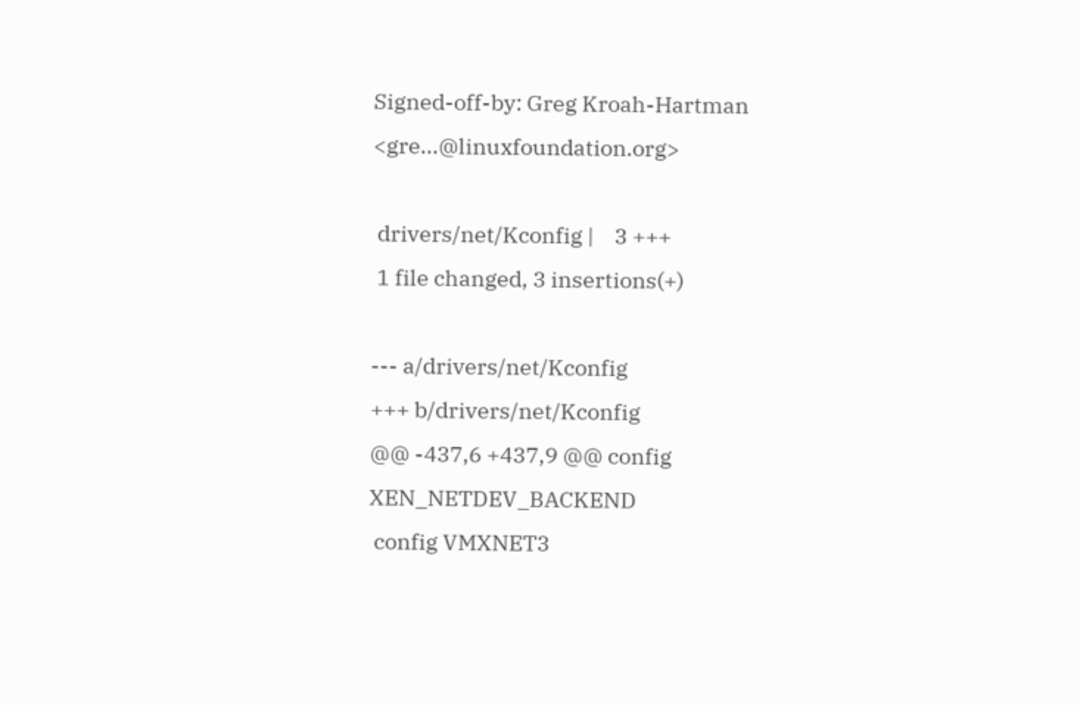Signed-off-by: Greg Kroah-Hartman <gre...@linuxfoundation.org>

 drivers/net/Kconfig |    3 +++
 1 file changed, 3 insertions(+)

--- a/drivers/net/Kconfig
+++ b/drivers/net/Kconfig
@@ -437,6 +437,9 @@ config XEN_NETDEV_BACKEND
 config VMXNET3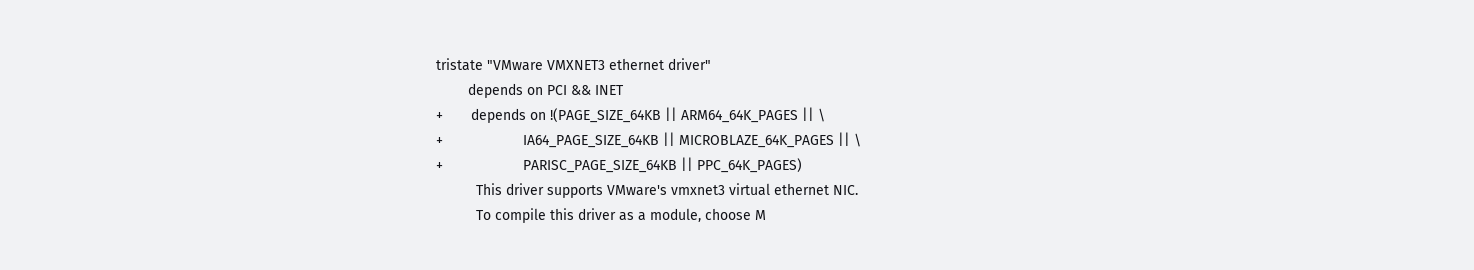tristate "VMware VMXNET3 ethernet driver"
        depends on PCI && INET
+       depends on !(PAGE_SIZE_64KB || ARM64_64K_PAGES || \
+                    IA64_PAGE_SIZE_64KB || MICROBLAZE_64K_PAGES || \
+                    PARISC_PAGE_SIZE_64KB || PPC_64K_PAGES)
          This driver supports VMware's vmxnet3 virtual ethernet NIC.
          To compile this driver as a module, choose M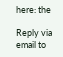here: the

Reply via email to